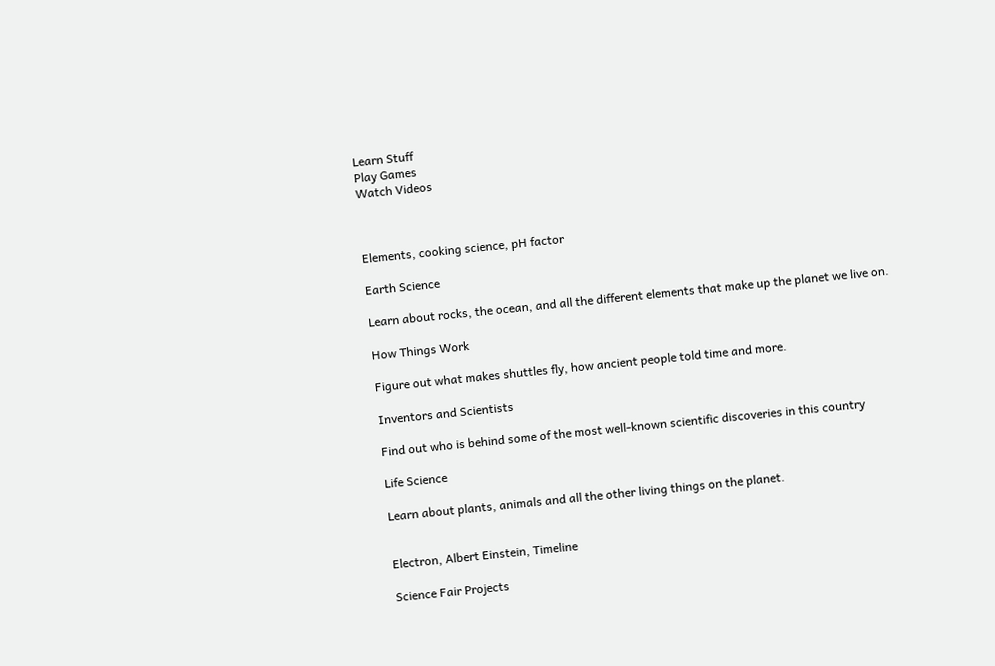Learn Stuff
Play Games
Watch Videos



Elements, cooking science, pH factor

Earth Science

Learn about rocks, the ocean, and all the different elements that make up the planet we live on.

How Things Work

Figure out what makes shuttles fly, how ancient people told time and more.

Inventors and Scientists

Find out who is behind some of the most well-known scientific discoveries in this country

Life Science

Learn about plants, animals and all the other living things on the planet.


Electron, Albert Einstein, Timeline

Science Fair Projects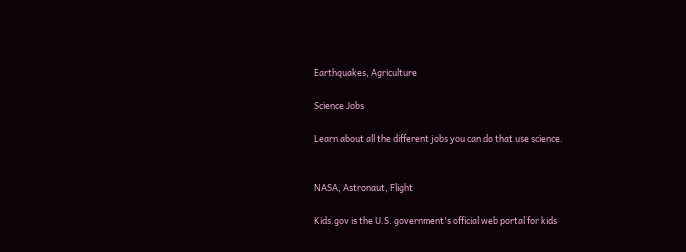Earthquakes, Agriculture

Science Jobs

Learn about all the different jobs you can do that use science.


NASA, Astronaut, Flight

Kids.gov is the U.S. government's official web portal for kids